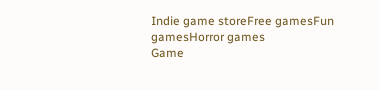Indie game storeFree gamesFun gamesHorror games
Game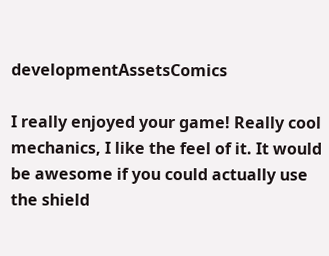developmentAssetsComics

I really enjoyed your game! Really cool mechanics, I like the feel of it. It would be awesome if you could actually use the shield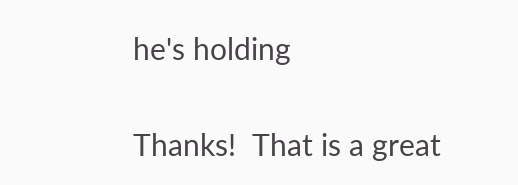he's holding

Thanks!  That is a great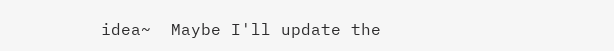idea~  Maybe I'll update the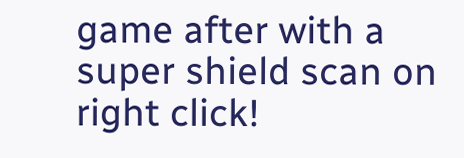game after with a super shield scan on right click!